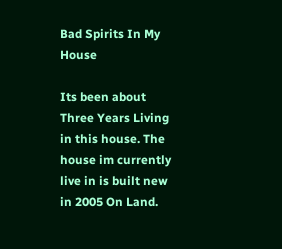Bad Spirits In My House

Its been about Three Years Living in this house. The house im currently live in is built new in 2005 On Land.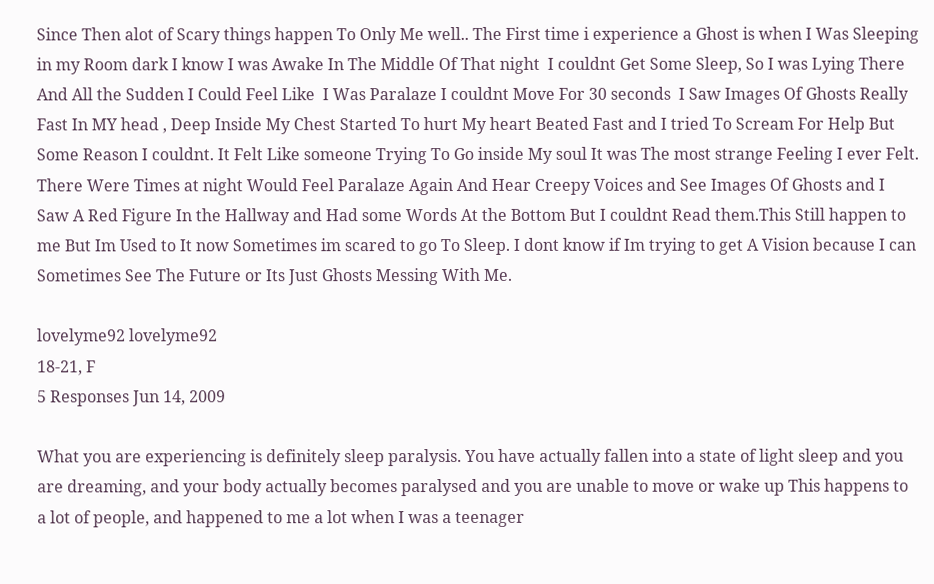Since Then alot of Scary things happen To Only Me well.. The First time i experience a Ghost is when I Was Sleeping in my Room dark I know I was Awake In The Middle Of That night  I couldnt Get Some Sleep, So I was Lying There And All the Sudden I Could Feel Like  I Was Paralaze I couldnt Move For 30 seconds  I Saw Images Of Ghosts Really Fast In MY head , Deep Inside My Chest Started To hurt My heart Beated Fast and I tried To Scream For Help But Some Reason I couldnt. It Felt Like someone Trying To Go inside My soul It was The most strange Feeling I ever Felt. There Were Times at night Would Feel Paralaze Again And Hear Creepy Voices and See Images Of Ghosts and I Saw A Red Figure In the Hallway and Had some Words At the Bottom But I couldnt Read them.This Still happen to me But Im Used to It now Sometimes im scared to go To Sleep. I dont know if Im trying to get A Vision because I can Sometimes See The Future or Its Just Ghosts Messing With Me.

lovelyme92 lovelyme92
18-21, F
5 Responses Jun 14, 2009

What you are experiencing is definitely sleep paralysis. You have actually fallen into a state of light sleep and you are dreaming, and your body actually becomes paralysed and you are unable to move or wake up This happens to a lot of people, and happened to me a lot when I was a teenager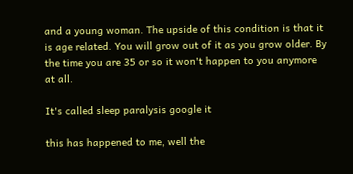and a young woman. The upside of this condition is that it is age related. You will grow out of it as you grow older. By the time you are 35 or so it won't happen to you anymore at all.

It's called sleep paralysis google it

this has happened to me, well the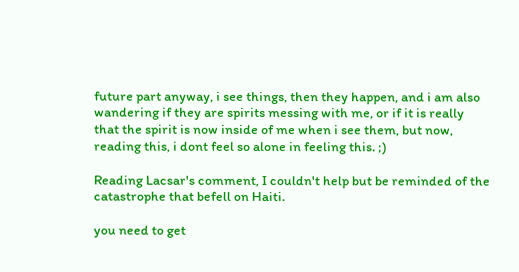future part anyway, i see things, then they happen, and i am also wandering if they are spirits messing with me, or if it is really that the spirit is now inside of me when i see them, but now, reading this, i dont feel so alone in feeling this. ;)

Reading Lacsar's comment, I couldn't help but be reminded of the catastrophe that befell on Haiti.

you need to get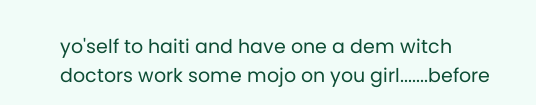yo'self to haiti and have one a dem witch doctors work some mojo on you girl.......before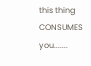this thing CONSUMES you.......